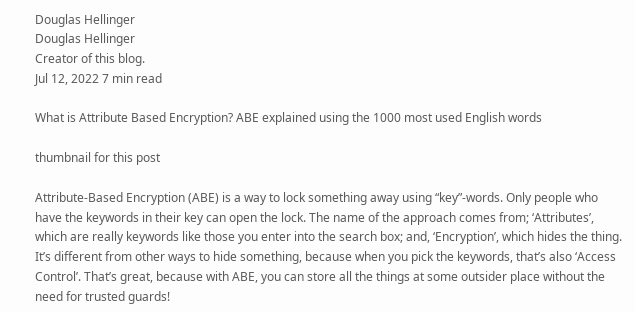Douglas Hellinger
Douglas Hellinger
Creator of this blog.
Jul 12, 2022 7 min read

What is Attribute Based Encryption? ABE explained using the 1000 most used English words

thumbnail for this post

Attribute-Based Encryption (ABE) is a way to lock something away using “key”-words. Only people who have the keywords in their key can open the lock. The name of the approach comes from; ‘Attributes’, which are really keywords like those you enter into the search box; and, ‘Encryption’, which hides the thing. It’s different from other ways to hide something, because when you pick the keywords, that’s also ‘Access Control’. That’s great, because with ABE, you can store all the things at some outsider place without the need for trusted guards!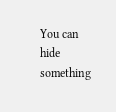You can hide something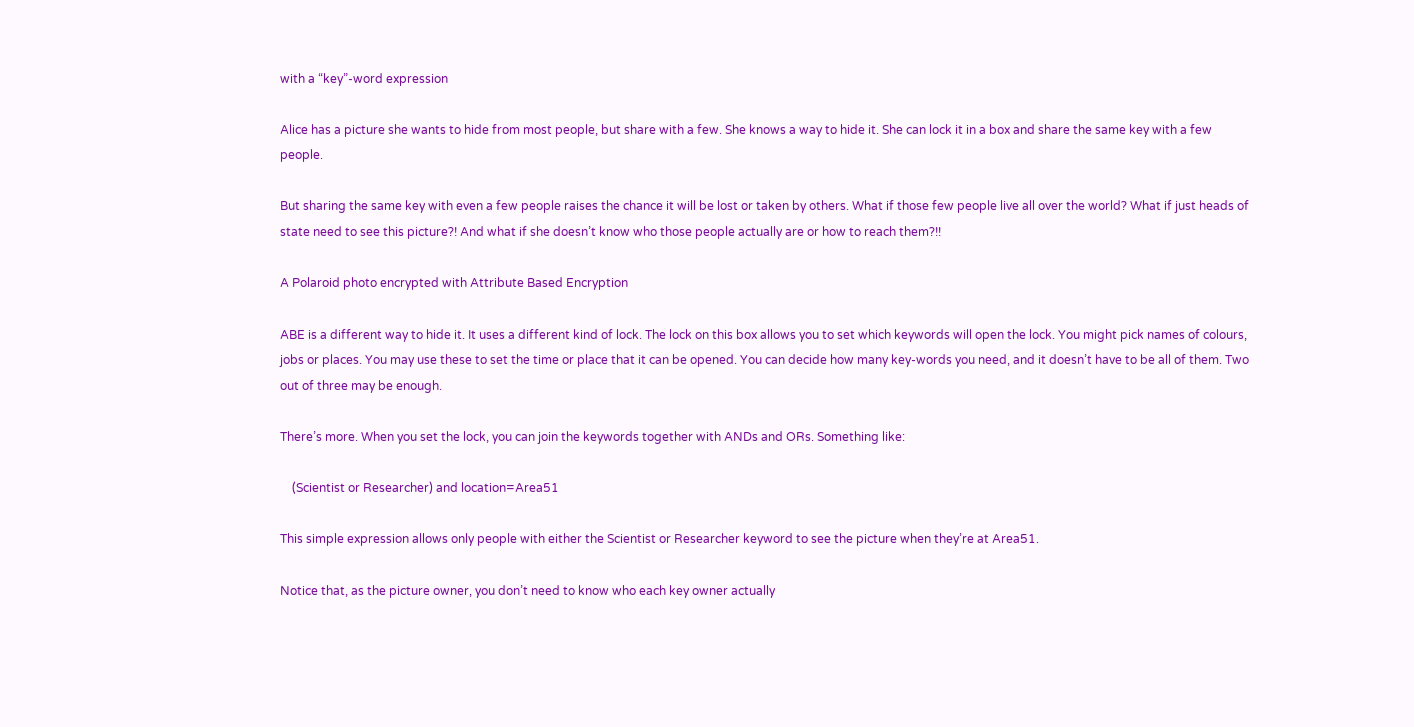with a “key”-word expression

Alice has a picture she wants to hide from most people, but share with a few. She knows a way to hide it. She can lock it in a box and share the same key with a few people.

But sharing the same key with even a few people raises the chance it will be lost or taken by others. What if those few people live all over the world? What if just heads of state need to see this picture?! And what if she doesn’t know who those people actually are or how to reach them?!!

A Polaroid photo encrypted with Attribute Based Encryption

ABE is a different way to hide it. It uses a different kind of lock. The lock on this box allows you to set which keywords will open the lock. You might pick names of colours, jobs or places. You may use these to set the time or place that it can be opened. You can decide how many key-words you need, and it doesn’t have to be all of them. Two out of three may be enough.

There’s more. When you set the lock, you can join the keywords together with ANDs and ORs. Something like:

    (Scientist or Researcher) and location=Area51

This simple expression allows only people with either the Scientist or Researcher keyword to see the picture when they’re at Area51.

Notice that, as the picture owner, you don’t need to know who each key owner actually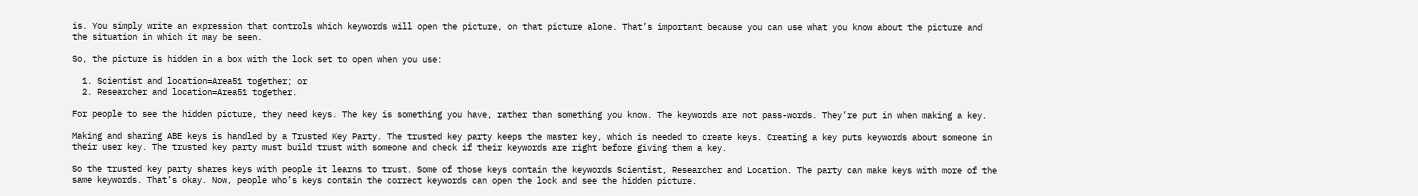is. You simply write an expression that controls which keywords will open the picture, on that picture alone. That’s important because you can use what you know about the picture and the situation in which it may be seen.

So, the picture is hidden in a box with the lock set to open when you use:

  1. Scientist and location=Area51 together; or
  2. Researcher and location=Area51 together.

For people to see the hidden picture, they need keys. The key is something you have, rather than something you know. The keywords are not pass-words. They’re put in when making a key.

Making and sharing ABE keys is handled by a Trusted Key Party. The trusted key party keeps the master key, which is needed to create keys. Creating a key puts keywords about someone in their user key. The trusted key party must build trust with someone and check if their keywords are right before giving them a key.

So the trusted key party shares keys with people it learns to trust. Some of those keys contain the keywords Scientist, Researcher and Location. The party can make keys with more of the same keywords. That’s okay. Now, people who’s keys contain the correct keywords can open the lock and see the hidden picture.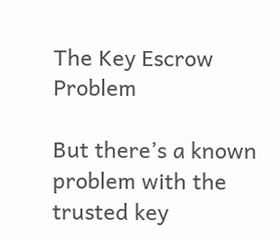The Key Escrow Problem

But there’s a known problem with the trusted key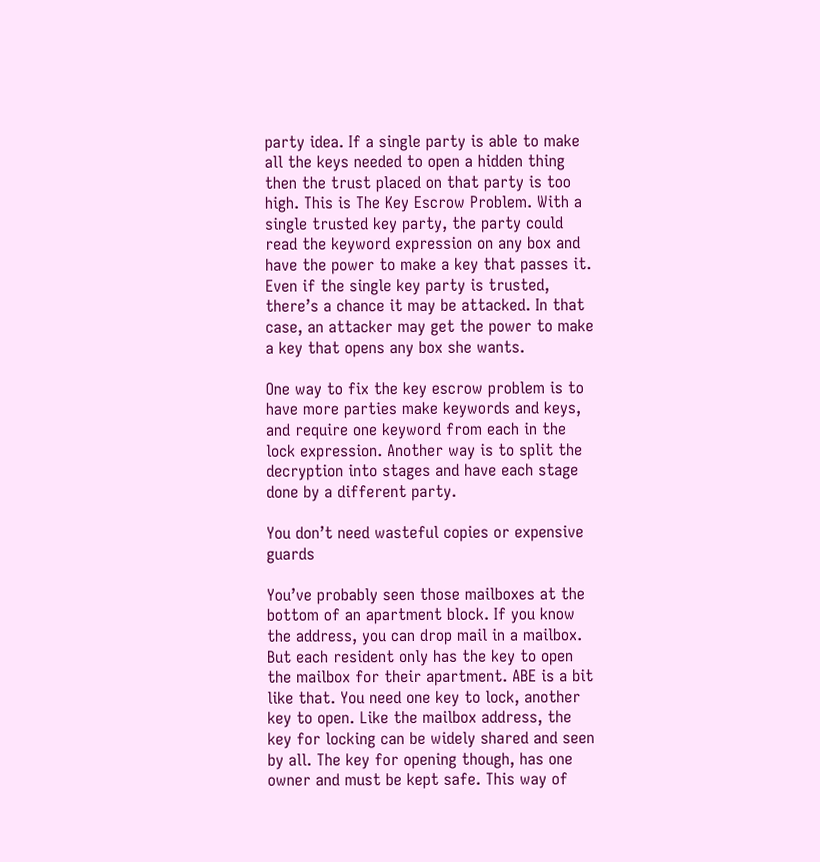party idea. If a single party is able to make all the keys needed to open a hidden thing then the trust placed on that party is too high. This is The Key Escrow Problem. With a single trusted key party, the party could read the keyword expression on any box and have the power to make a key that passes it. Even if the single key party is trusted, there’s a chance it may be attacked. In that case, an attacker may get the power to make a key that opens any box she wants.

One way to fix the key escrow problem is to have more parties make keywords and keys, and require one keyword from each in the lock expression. Another way is to split the decryption into stages and have each stage done by a different party.

You don’t need wasteful copies or expensive guards

You’ve probably seen those mailboxes at the bottom of an apartment block. If you know the address, you can drop mail in a mailbox. But each resident only has the key to open the mailbox for their apartment. ABE is a bit like that. You need one key to lock, another key to open. Like the mailbox address, the key for locking can be widely shared and seen by all. The key for opening though, has one owner and must be kept safe. This way of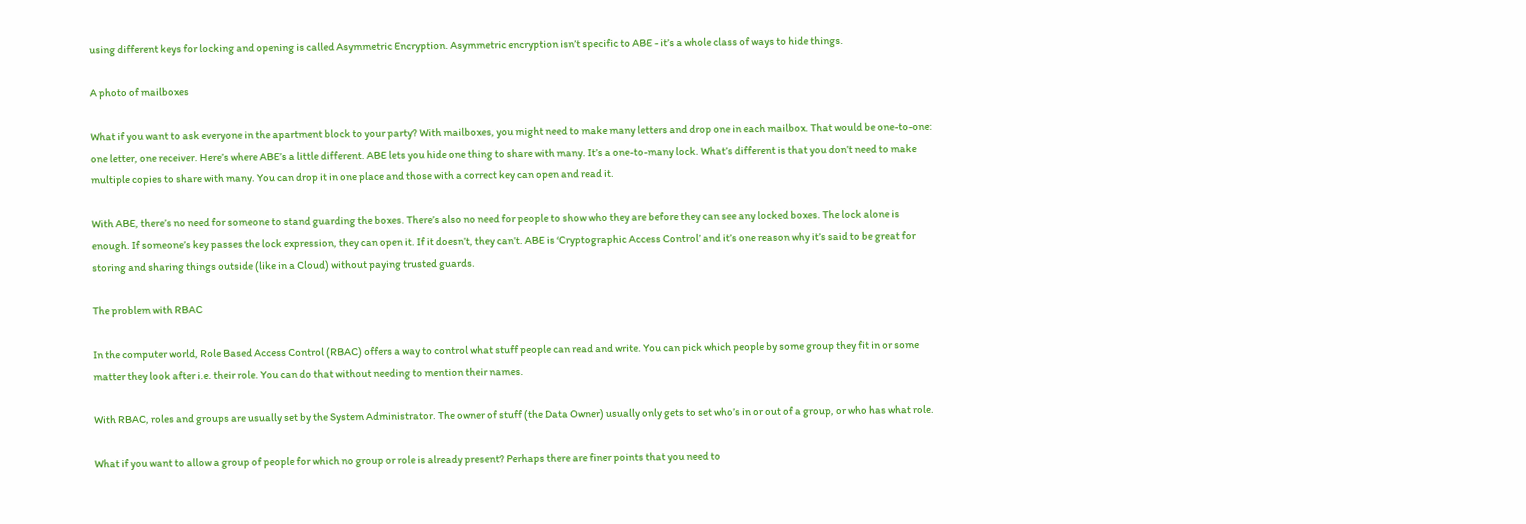using different keys for locking and opening is called Asymmetric Encryption. Asymmetric encryption isn’t specific to ABE - it’s a whole class of ways to hide things.

A photo of mailboxes

What if you want to ask everyone in the apartment block to your party? With mailboxes, you might need to make many letters and drop one in each mailbox. That would be one-to-one: one letter, one receiver. Here’s where ABE’s a little different. ABE lets you hide one thing to share with many. It’s a one-to-many lock. What’s different is that you don’t need to make multiple copies to share with many. You can drop it in one place and those with a correct key can open and read it.

With ABE, there’s no need for someone to stand guarding the boxes. There’s also no need for people to show who they are before they can see any locked boxes. The lock alone is enough. If someone’s key passes the lock expression, they can open it. If it doesn’t, they can’t. ABE is ‘Cryptographic Access Control’ and it’s one reason why it’s said to be great for storing and sharing things outside (like in a Cloud) without paying trusted guards.

The problem with RBAC

In the computer world, Role Based Access Control (RBAC) offers a way to control what stuff people can read and write. You can pick which people by some group they fit in or some matter they look after i.e. their role. You can do that without needing to mention their names.

With RBAC, roles and groups are usually set by the System Administrator. The owner of stuff (the Data Owner) usually only gets to set who’s in or out of a group, or who has what role.

What if you want to allow a group of people for which no group or role is already present? Perhaps there are finer points that you need to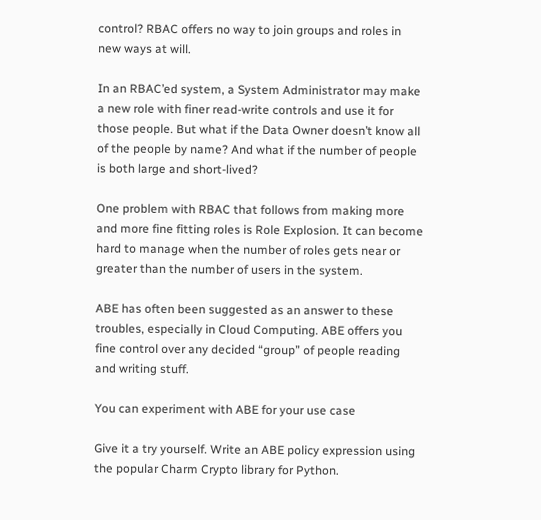control? RBAC offers no way to join groups and roles in new ways at will.

In an RBAC’ed system, a System Administrator may make a new role with finer read-write controls and use it for those people. But what if the Data Owner doesn’t know all of the people by name? And what if the number of people is both large and short-lived?

One problem with RBAC that follows from making more and more fine fitting roles is Role Explosion. It can become hard to manage when the number of roles gets near or greater than the number of users in the system.

ABE has often been suggested as an answer to these troubles, especially in Cloud Computing. ABE offers you fine control over any decided “group” of people reading and writing stuff.

You can experiment with ABE for your use case

Give it a try yourself. Write an ABE policy expression using the popular Charm Crypto library for Python.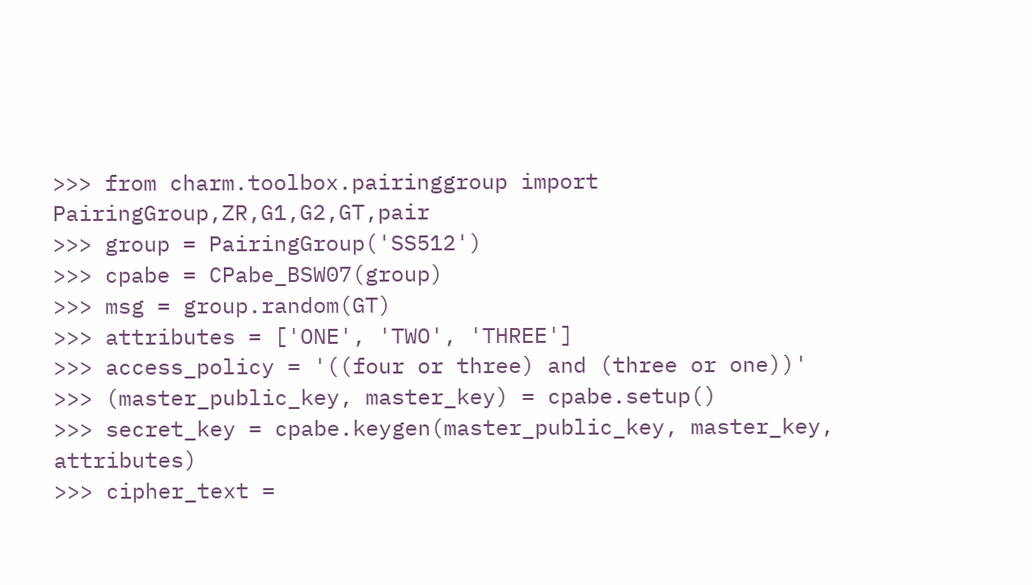>>> from charm.toolbox.pairinggroup import PairingGroup,ZR,G1,G2,GT,pair
>>> group = PairingGroup('SS512')
>>> cpabe = CPabe_BSW07(group)
>>> msg = group.random(GT)
>>> attributes = ['ONE', 'TWO', 'THREE']
>>> access_policy = '((four or three) and (three or one))'
>>> (master_public_key, master_key) = cpabe.setup()
>>> secret_key = cpabe.keygen(master_public_key, master_key, attributes)
>>> cipher_text =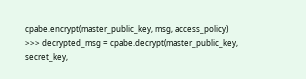cpabe.encrypt(master_public_key, msg, access_policy)
>>> decrypted_msg = cpabe.decrypt(master_public_key, secret_key,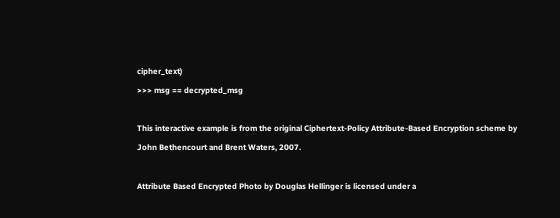cipher_text)
>>> msg == decrypted_msg

This interactive example is from the original Ciphertext-Policy Attribute-Based Encryption scheme by John Bethencourt and Brent Waters, 2007.

Attribute Based Encrypted Photo by Douglas Hellinger is licensed under a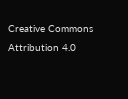Creative Commons Attribution 4.0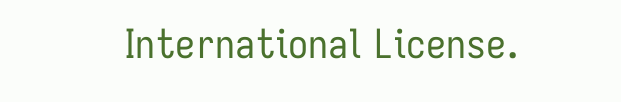International License.